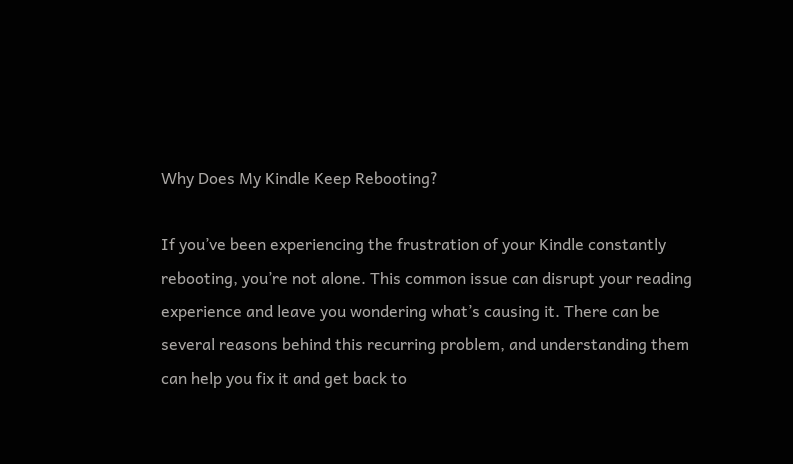Why Does My Kindle Keep Rebooting?

If you’ve been experiencing the frustration of your Kindle constantly rebooting, you’re not alone. This common issue can disrupt your reading experience and leave you wondering what’s causing it. There can be several reasons behind this recurring problem, and understanding them can help you fix it and get back to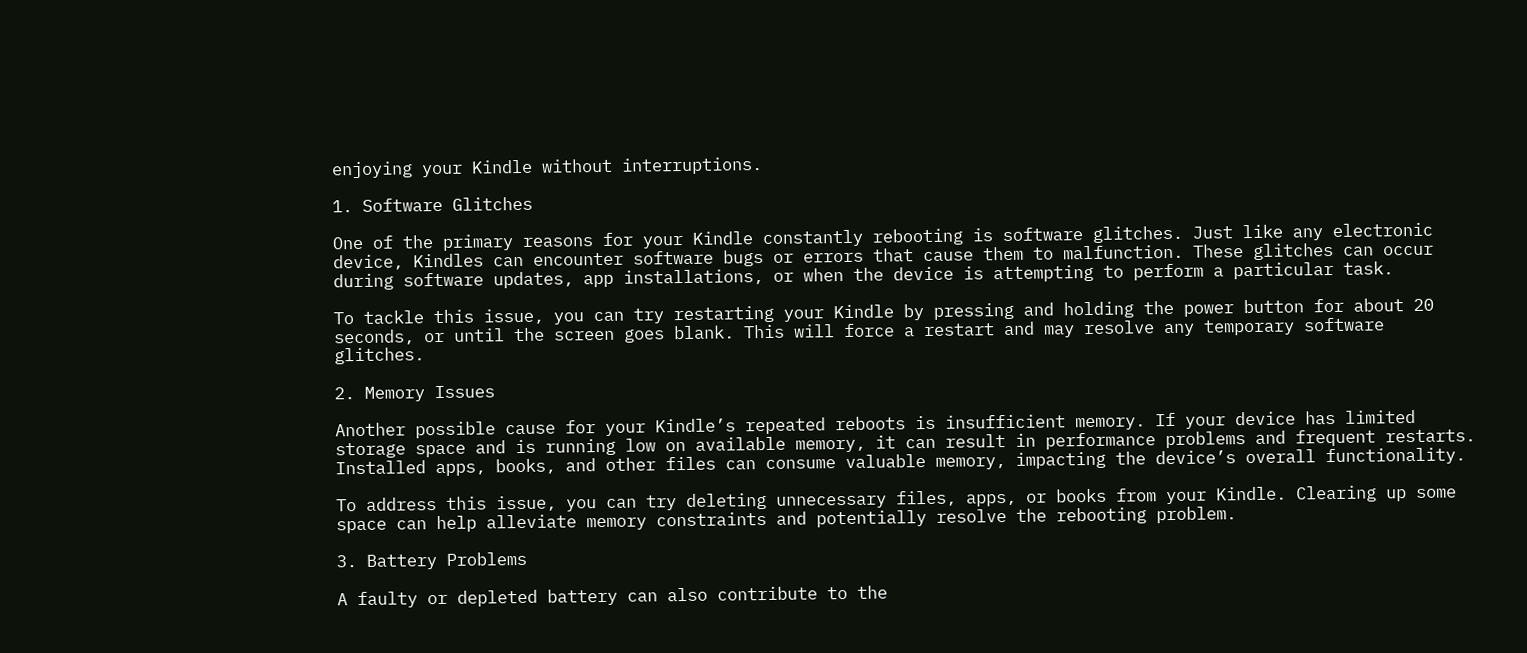enjoying your Kindle without interruptions.

1. Software Glitches

One of the primary reasons for your Kindle constantly rebooting is software glitches. Just like any electronic device, Kindles can encounter software bugs or errors that cause them to malfunction. These glitches can occur during software updates, app installations, or when the device is attempting to perform a particular task.

To tackle this issue, you can try restarting your Kindle by pressing and holding the power button for about 20 seconds, or until the screen goes blank. This will force a restart and may resolve any temporary software glitches.

2. Memory Issues

Another possible cause for your Kindle’s repeated reboots is insufficient memory. If your device has limited storage space and is running low on available memory, it can result in performance problems and frequent restarts. Installed apps, books, and other files can consume valuable memory, impacting the device’s overall functionality.

To address this issue, you can try deleting unnecessary files, apps, or books from your Kindle. Clearing up some space can help alleviate memory constraints and potentially resolve the rebooting problem.

3. Battery Problems

A faulty or depleted battery can also contribute to the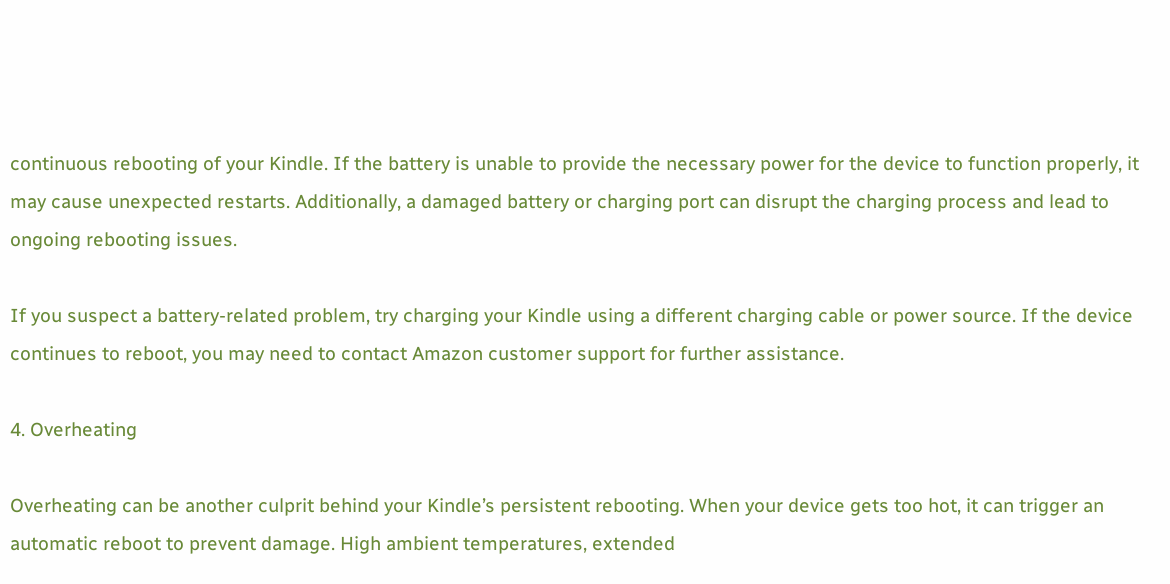continuous rebooting of your Kindle. If the battery is unable to provide the necessary power for the device to function properly, it may cause unexpected restarts. Additionally, a damaged battery or charging port can disrupt the charging process and lead to ongoing rebooting issues.

If you suspect a battery-related problem, try charging your Kindle using a different charging cable or power source. If the device continues to reboot, you may need to contact Amazon customer support for further assistance.

4. Overheating

Overheating can be another culprit behind your Kindle’s persistent rebooting. When your device gets too hot, it can trigger an automatic reboot to prevent damage. High ambient temperatures, extended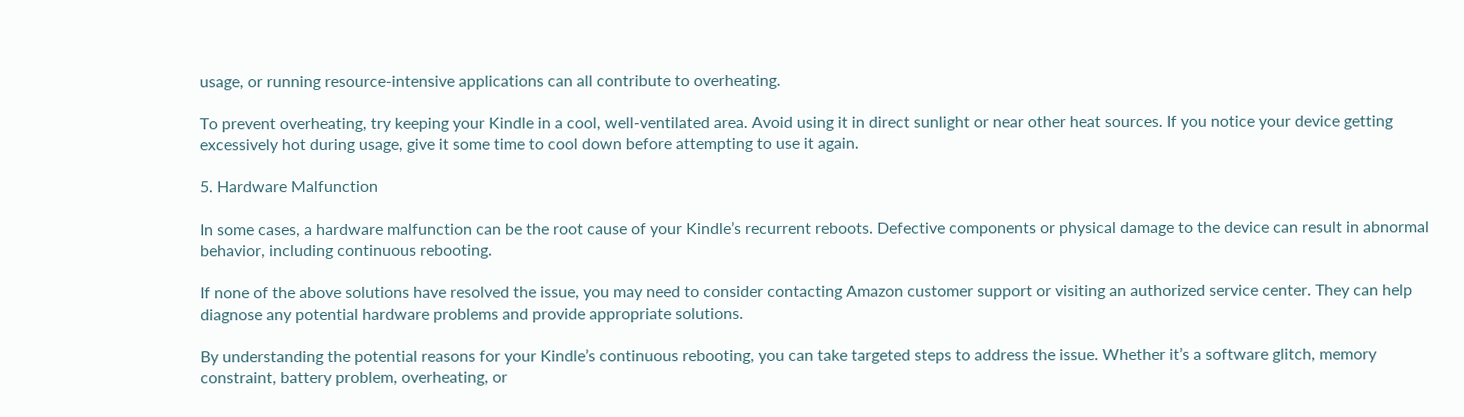usage, or running resource-intensive applications can all contribute to overheating.

To prevent overheating, try keeping your Kindle in a cool, well-ventilated area. Avoid using it in direct sunlight or near other heat sources. If you notice your device getting excessively hot during usage, give it some time to cool down before attempting to use it again.

5. Hardware Malfunction

In some cases, a hardware malfunction can be the root cause of your Kindle’s recurrent reboots. Defective components or physical damage to the device can result in abnormal behavior, including continuous rebooting.

If none of the above solutions have resolved the issue, you may need to consider contacting Amazon customer support or visiting an authorized service center. They can help diagnose any potential hardware problems and provide appropriate solutions.

By understanding the potential reasons for your Kindle’s continuous rebooting, you can take targeted steps to address the issue. Whether it’s a software glitch, memory constraint, battery problem, overheating, or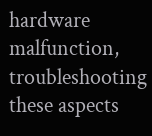hardware malfunction, troubleshooting these aspects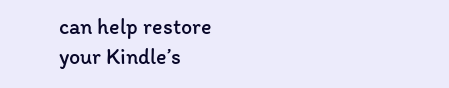can help restore your Kindle’s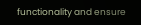functionality and ensure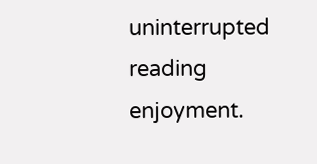uninterrupted reading enjoyment.